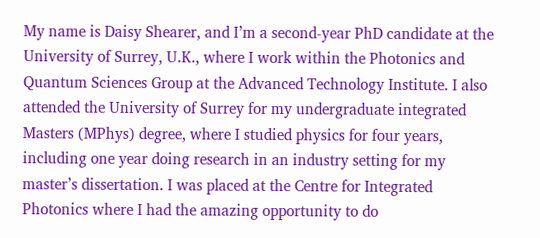My name is Daisy Shearer, and I’m a second-year PhD candidate at the University of Surrey, U.K., where I work within the Photonics and Quantum Sciences Group at the Advanced Technology Institute. I also attended the University of Surrey for my undergraduate integrated Masters (MPhys) degree, where I studied physics for four years, including one year doing research in an industry setting for my master’s dissertation. I was placed at the Centre for Integrated Photonics where I had the amazing opportunity to do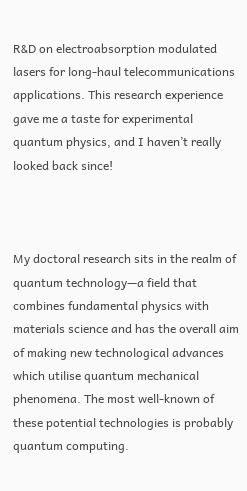R&D on electroabsorption modulated lasers for long-haul telecommunications applications. This research experience gave me a taste for experimental quantum physics, and I haven’t really looked back since!



My doctoral research sits in the realm of quantum technology—a field that combines fundamental physics with materials science and has the overall aim of making new technological advances which utilise quantum mechanical phenomena. The most well-known of these potential technologies is probably quantum computing.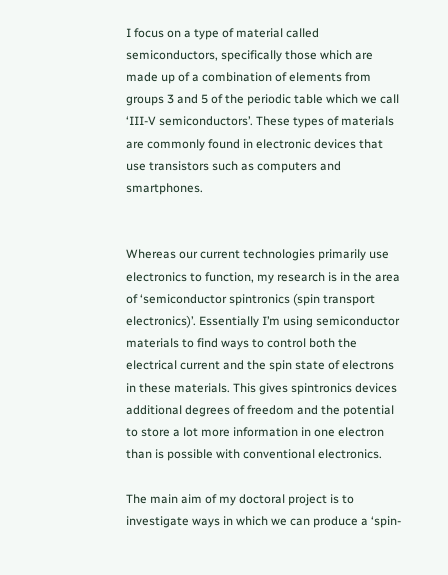I focus on a type of material called semiconductors, specifically those which are made up of a combination of elements from groups 3 and 5 of the periodic table which we call ‘III-V semiconductors’. These types of materials are commonly found in electronic devices that use transistors such as computers and smartphones.


Whereas our current technologies primarily use electronics to function, my research is in the area of ‘semiconductor spintronics (spin transport electronics)’. Essentially I’m using semiconductor materials to find ways to control both the electrical current and the spin state of electrons in these materials. This gives spintronics devices additional degrees of freedom and the potential to store a lot more information in one electron than is possible with conventional electronics.

The main aim of my doctoral project is to investigate ways in which we can produce a ‘spin-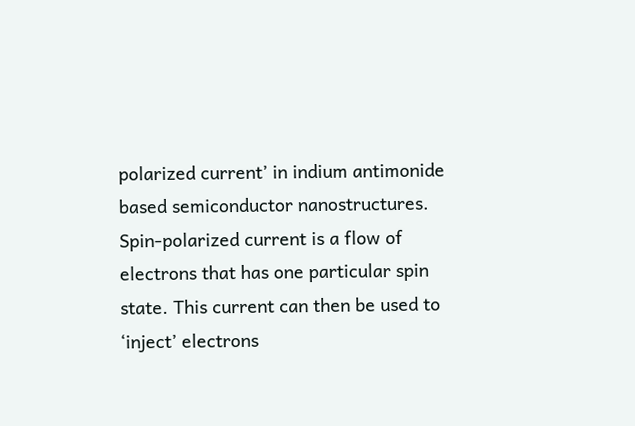polarized current’ in indium antimonide based semiconductor nanostructures. Spin-polarized current is a flow of electrons that has one particular spin state. This current can then be used to ‘inject’ electrons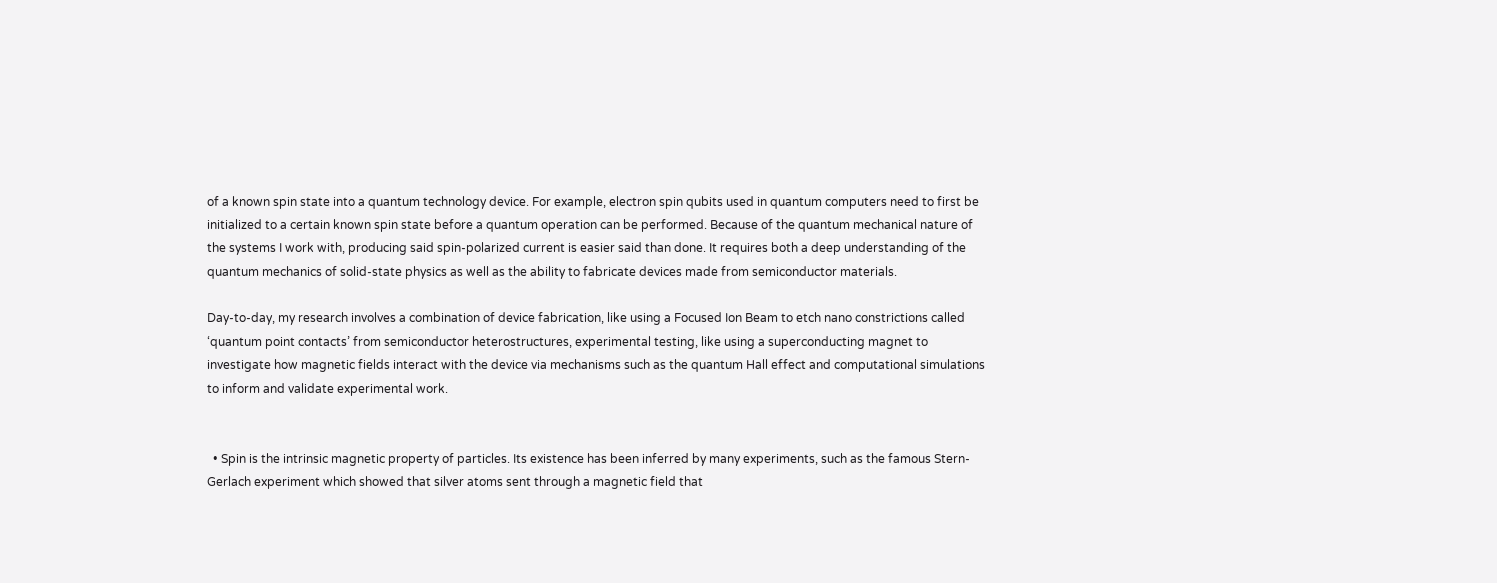of a known spin state into a quantum technology device. For example, electron spin qubits used in quantum computers need to first be initialized to a certain known spin state before a quantum operation can be performed. Because of the quantum mechanical nature of the systems I work with, producing said spin-polarized current is easier said than done. It requires both a deep understanding of the quantum mechanics of solid-state physics as well as the ability to fabricate devices made from semiconductor materials.

Day-to-day, my research involves a combination of device fabrication, like using a Focused Ion Beam to etch nano constrictions called ‘quantum point contacts’ from semiconductor heterostructures, experimental testing, like using a superconducting magnet to investigate how magnetic fields interact with the device via mechanisms such as the quantum Hall effect and computational simulations to inform and validate experimental work.


  • Spin is the intrinsic magnetic property of particles. Its existence has been inferred by many experiments, such as the famous Stern-Gerlach experiment which showed that silver atoms sent through a magnetic field that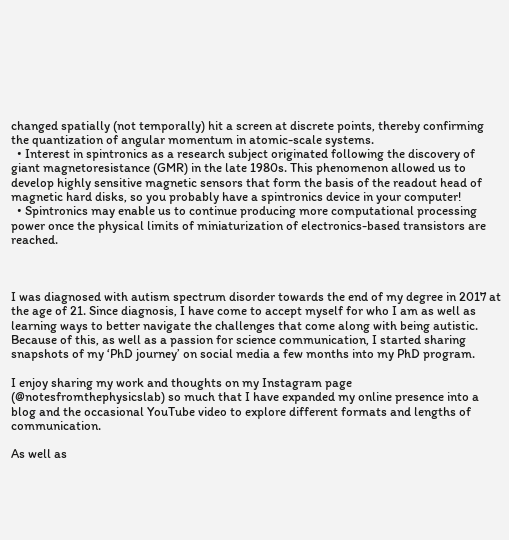changed spatially (not temporally) hit a screen at discrete points, thereby confirming the quantization of angular momentum in atomic-scale systems.
  • Interest in spintronics as a research subject originated following the discovery of giant magnetoresistance (GMR) in the late 1980s. This phenomenon allowed us to develop highly sensitive magnetic sensors that form the basis of the readout head of magnetic hard disks, so you probably have a spintronics device in your computer!
  • Spintronics may enable us to continue producing more computational processing power once the physical limits of miniaturization of electronics-based transistors are reached.



I was diagnosed with autism spectrum disorder towards the end of my degree in 2017 at the age of 21. Since diagnosis, I have come to accept myself for who I am as well as learning ways to better navigate the challenges that come along with being autistic. Because of this, as well as a passion for science communication, I started sharing snapshots of my ‘PhD journey’ on social media a few months into my PhD program.

I enjoy sharing my work and thoughts on my Instagram page (@notesfromthephysicslab) so much that I have expanded my online presence into a blog and the occasional YouTube video to explore different formats and lengths of communication.

As well as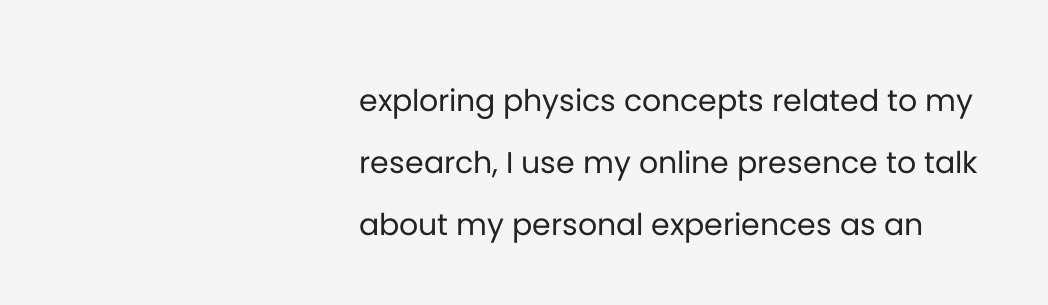exploring physics concepts related to my research, I use my online presence to talk about my personal experiences as an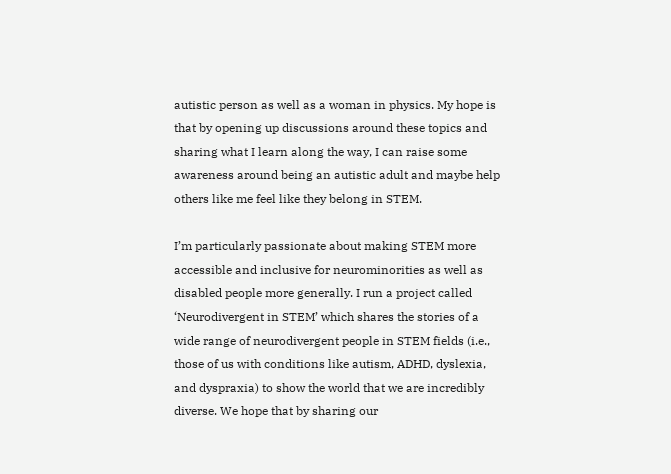autistic person as well as a woman in physics. My hope is that by opening up discussions around these topics and sharing what I learn along the way, I can raise some awareness around being an autistic adult and maybe help others like me feel like they belong in STEM.

I’m particularly passionate about making STEM more accessible and inclusive for neurominorities as well as disabled people more generally. I run a project called ‘Neurodivergent in STEM’ which shares the stories of a wide range of neurodivergent people in STEM fields (i.e., those of us with conditions like autism, ADHD, dyslexia, and dyspraxia) to show the world that we are incredibly diverse. We hope that by sharing our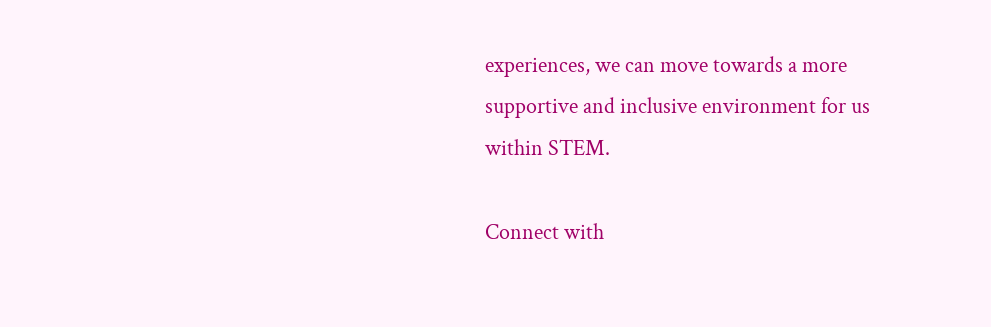experiences, we can move towards a more supportive and inclusive environment for us within STEM.

Connect with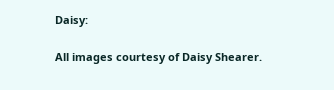Daisy:

All images courtesy of Daisy Shearer.